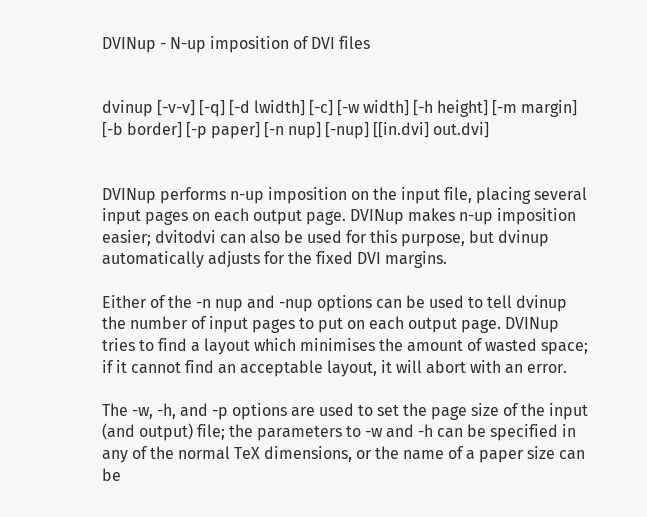DVINup - N-up imposition of DVI files


dvinup [-v-v] [-q] [-d lwidth] [-c] [-w width] [-h height] [-m margin] [-b border] [-p paper] [-n nup] [-nup] [[in.dvi] out.dvi]


DVINup performs n-up imposition on the input file, placing several input pages on each output page. DVINup makes n-up imposition easier; dvitodvi can also be used for this purpose, but dvinup automatically adjusts for the fixed DVI margins.

Either of the -n nup and -nup options can be used to tell dvinup the number of input pages to put on each output page. DVINup tries to find a layout which minimises the amount of wasted space; if it cannot find an acceptable layout, it will abort with an error.

The -w, -h, and -p options are used to set the page size of the input (and output) file; the parameters to -w and -h can be specified in any of the normal TeX dimensions, or the name of a paper size can be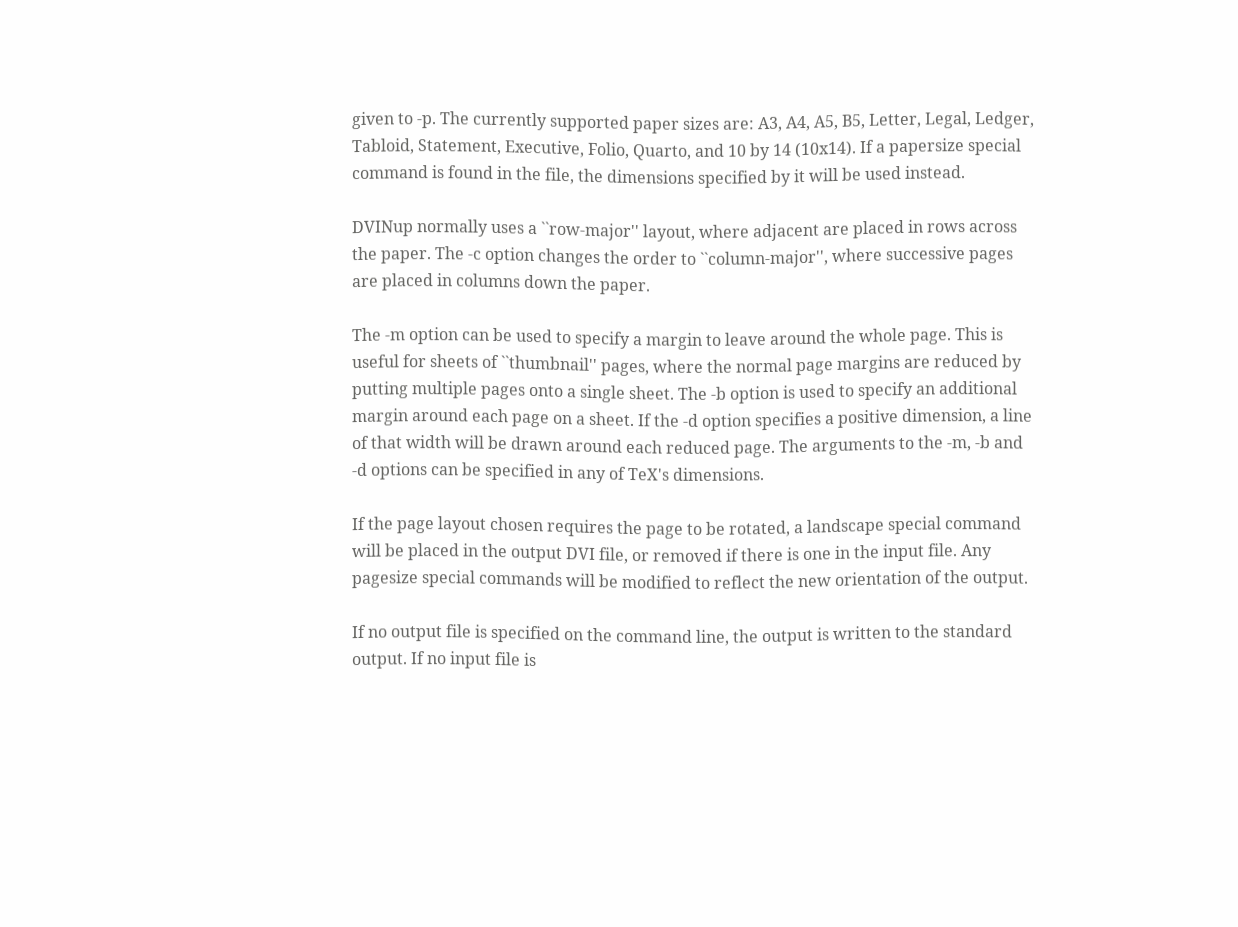given to -p. The currently supported paper sizes are: A3, A4, A5, B5, Letter, Legal, Ledger, Tabloid, Statement, Executive, Folio, Quarto, and 10 by 14 (10x14). If a papersize special command is found in the file, the dimensions specified by it will be used instead.

DVINup normally uses a ``row-major'' layout, where adjacent are placed in rows across the paper. The -c option changes the order to ``column-major'', where successive pages are placed in columns down the paper.

The -m option can be used to specify a margin to leave around the whole page. This is useful for sheets of ``thumbnail'' pages, where the normal page margins are reduced by putting multiple pages onto a single sheet. The -b option is used to specify an additional margin around each page on a sheet. If the -d option specifies a positive dimension, a line of that width will be drawn around each reduced page. The arguments to the -m, -b and -d options can be specified in any of TeX's dimensions.

If the page layout chosen requires the page to be rotated, a landscape special command will be placed in the output DVI file, or removed if there is one in the input file. Any pagesize special commands will be modified to reflect the new orientation of the output.

If no output file is specified on the command line, the output is written to the standard output. If no input file is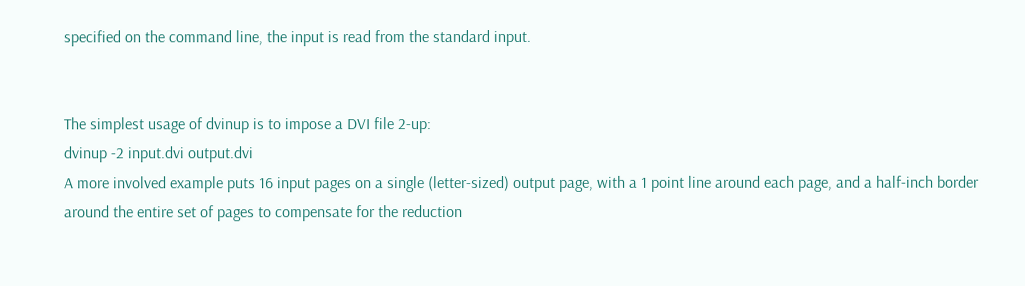specified on the command line, the input is read from the standard input.


The simplest usage of dvinup is to impose a DVI file 2-up:
dvinup -2 input.dvi output.dvi
A more involved example puts 16 input pages on a single (letter-sized) output page, with a 1 point line around each page, and a half-inch border around the entire set of pages to compensate for the reduction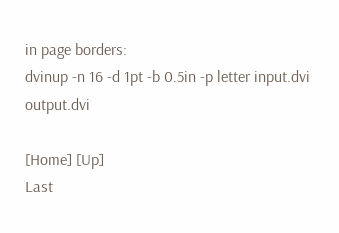in page borders:
dvinup -n 16 -d 1pt -b 0.5in -p letter input.dvi output.dvi

[Home] [Up]
Last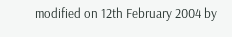modified on 12th February 2004 by